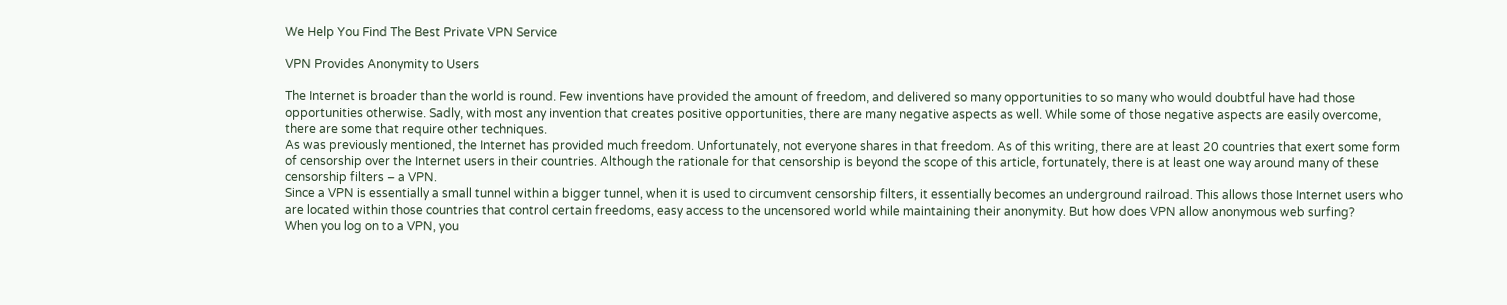We Help You Find The Best Private VPN Service

VPN Provides Anonymity to Users

The Internet is broader than the world is round. Few inventions have provided the amount of freedom, and delivered so many opportunities to so many who would doubtful have had those opportunities otherwise. Sadly, with most any invention that creates positive opportunities, there are many negative aspects as well. While some of those negative aspects are easily overcome, there are some that require other techniques.
As was previously mentioned, the Internet has provided much freedom. Unfortunately, not everyone shares in that freedom. As of this writing, there are at least 20 countries that exert some form of censorship over the Internet users in their countries. Although the rationale for that censorship is beyond the scope of this article, fortunately, there is at least one way around many of these censorship filters – a VPN.
Since a VPN is essentially a small tunnel within a bigger tunnel, when it is used to circumvent censorship filters, it essentially becomes an underground railroad. This allows those Internet users who are located within those countries that control certain freedoms, easy access to the uncensored world while maintaining their anonymity. But how does VPN allow anonymous web surfing?
When you log on to a VPN, you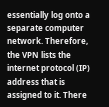essentially log onto a separate computer network. Therefore, the VPN lists the internet protocol (IP) address that is assigned to it. There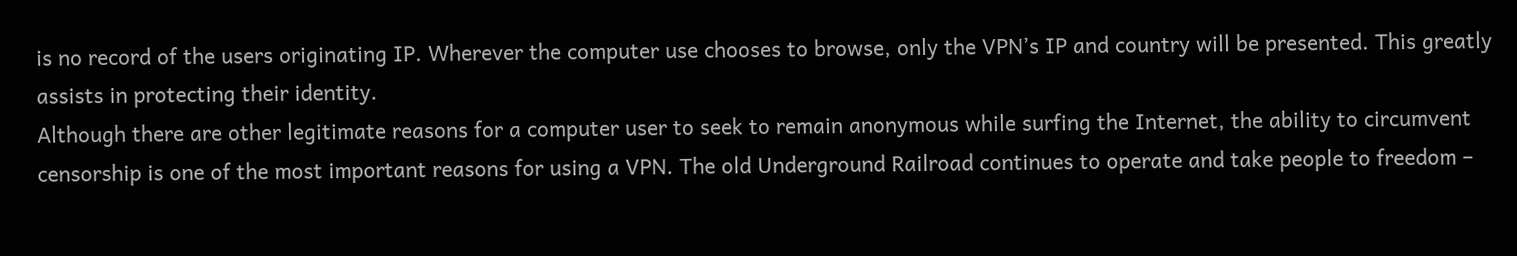is no record of the users originating IP. Wherever the computer use chooses to browse, only the VPN’s IP and country will be presented. This greatly assists in protecting their identity.
Although there are other legitimate reasons for a computer user to seek to remain anonymous while surfing the Internet, the ability to circumvent censorship is one of the most important reasons for using a VPN. The old Underground Railroad continues to operate and take people to freedom –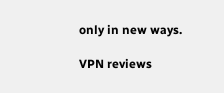only in new ways.

VPN reviews